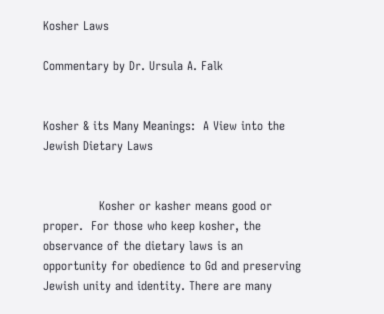Kosher Laws

Commentary by Dr. Ursula A. Falk


Kosher & its Many Meanings:  A View into the Jewish Dietary Laws


              Kosher or kasher means good or proper.  For those who keep kosher, the observance of the dietary laws is an opportunity for obedience to Gd and preserving Jewish unity and identity. There are many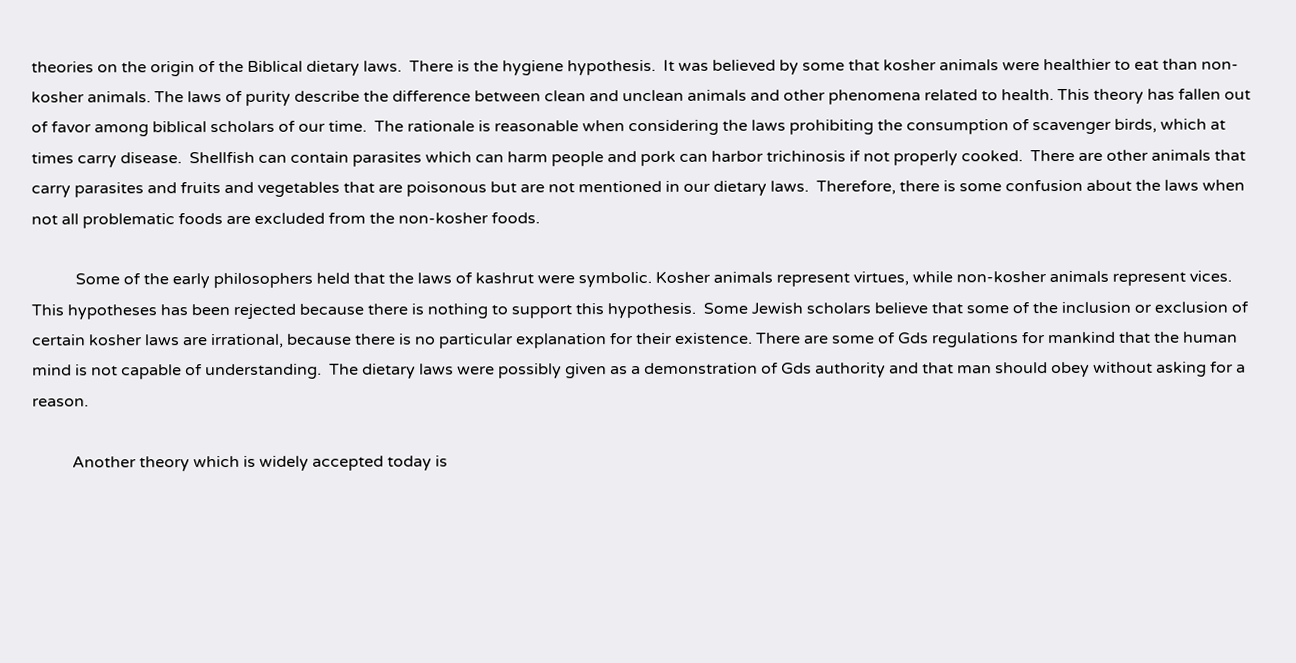theories on the origin of the Biblical dietary laws.  There is the hygiene hypothesis.  It was believed by some that kosher animals were healthier to eat than non-kosher animals. The laws of purity describe the difference between clean and unclean animals and other phenomena related to health. This theory has fallen out of favor among biblical scholars of our time.  The rationale is reasonable when considering the laws prohibiting the consumption of scavenger birds, which at times carry disease.  Shellfish can contain parasites which can harm people and pork can harbor trichinosis if not properly cooked.  There are other animals that carry parasites and fruits and vegetables that are poisonous but are not mentioned in our dietary laws.  Therefore, there is some confusion about the laws when not all problematic foods are excluded from the non-kosher foods.

           Some of the early philosophers held that the laws of kashrut were symbolic. Kosher animals represent virtues, while non-kosher animals represent vices.  This hypotheses has been rejected because there is nothing to support this hypothesis.  Some Jewish scholars believe that some of the inclusion or exclusion of certain kosher laws are irrational, because there is no particular explanation for their existence. There are some of Gds regulations for mankind that the human mind is not capable of understanding.  The dietary laws were possibly given as a demonstration of Gds authority and that man should obey without asking for a reason.

          Another theory which is widely accepted today is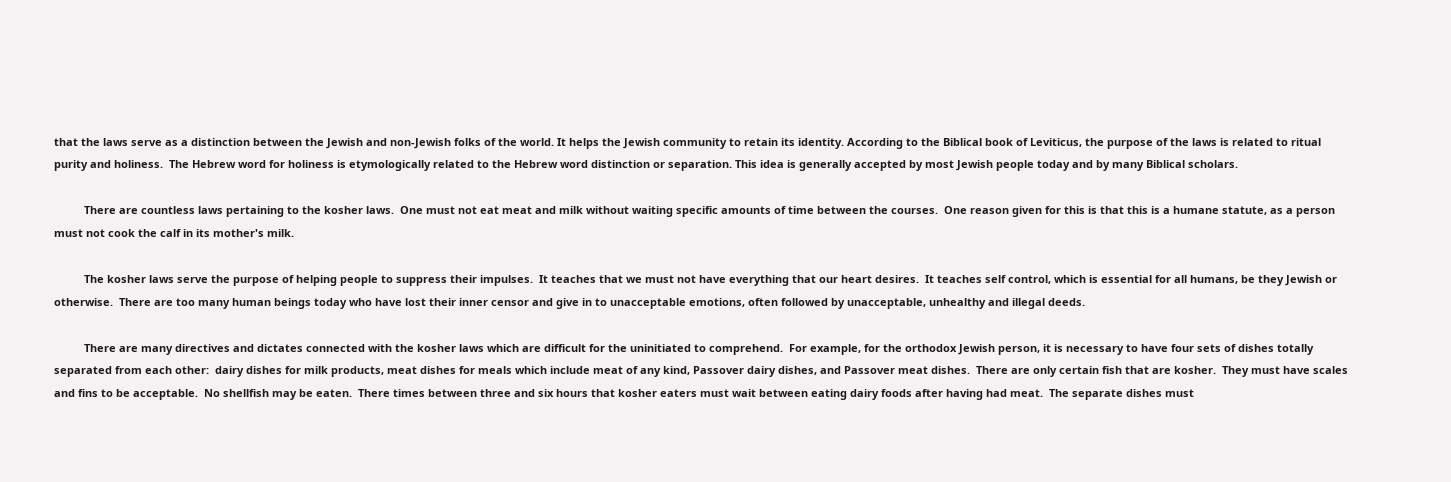that the laws serve as a distinction between the Jewish and non-Jewish folks of the world. It helps the Jewish community to retain its identity. According to the Biblical book of Leviticus, the purpose of the laws is related to ritual purity and holiness.  The Hebrew word for holiness is etymologically related to the Hebrew word distinction or separation. This idea is generally accepted by most Jewish people today and by many Biblical scholars.

          There are countless laws pertaining to the kosher laws.  One must not eat meat and milk without waiting specific amounts of time between the courses.  One reason given for this is that this is a humane statute, as a person must not cook the calf in its mother's milk.

          The kosher laws serve the purpose of helping people to suppress their impulses.  It teaches that we must not have everything that our heart desires.  It teaches self control, which is essential for all humans, be they Jewish or otherwise.  There are too many human beings today who have lost their inner censor and give in to unacceptable emotions, often followed by unacceptable, unhealthy and illegal deeds.

          There are many directives and dictates connected with the kosher laws which are difficult for the uninitiated to comprehend.  For example, for the orthodox Jewish person, it is necessary to have four sets of dishes totally separated from each other:  dairy dishes for milk products, meat dishes for meals which include meat of any kind, Passover dairy dishes, and Passover meat dishes.  There are only certain fish that are kosher.  They must have scales and fins to be acceptable.  No shellfish may be eaten.  There times between three and six hours that kosher eaters must wait between eating dairy foods after having had meat.  The separate dishes must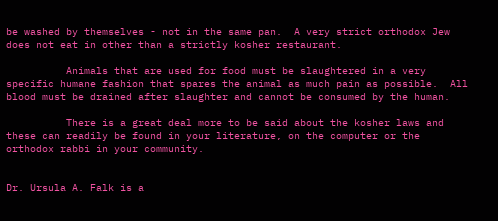be washed by themselves - not in the same pan.  A very strict orthodox Jew does not eat in other than a strictly kosher restaurant.

          Animals that are used for food must be slaughtered in a very specific humane fashion that spares the animal as much pain as possible.  All blood must be drained after slaughter and cannot be consumed by the human.

          There is a great deal more to be said about the kosher laws and these can readily be found in your literature, on the computer or the orthodox rabbi in your community.


Dr. Ursula A. Falk is a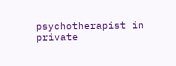psychotherapist in private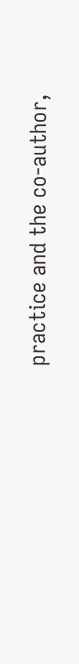practice and the co-author,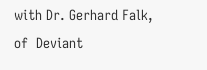with Dr. Gerhard Falk, of  Deviant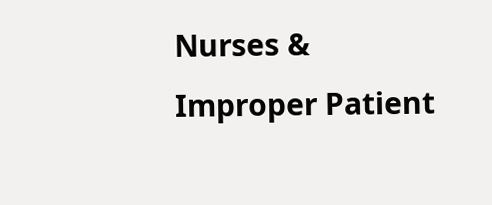Nurses & Improper Patient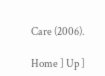Care (2006).

Home ] Up ]